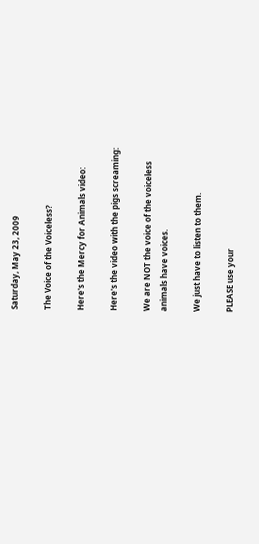Saturday, May 23, 2009

The Voice of the Voiceless?

Here's the Mercy for Animals video:

Here's the video with the pigs screaming:

We are NOT the voice of the voiceless
animals have voices.

We just have to listen to them.

PLEASE use your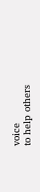voice
to help others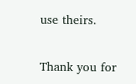use theirs.

Thank you for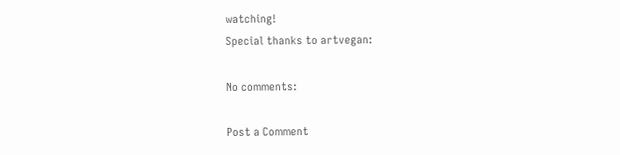watching!
Special thanks to artvegan:

No comments:

Post a Comment